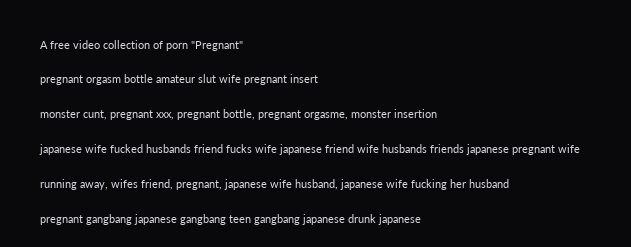A free video collection of porn "Pregnant"

pregnant orgasm bottle amateur slut wife pregnant insert

monster cunt, pregnant xxx, pregnant bottle, pregnant orgasme, monster insertion

japanese wife fucked husbands friend fucks wife japanese friend wife husbands friends japanese pregnant wife

running away, wifes friend, pregnant, japanese wife husband, japanese wife fucking her husband

pregnant gangbang japanese gangbang teen gangbang japanese drunk japanese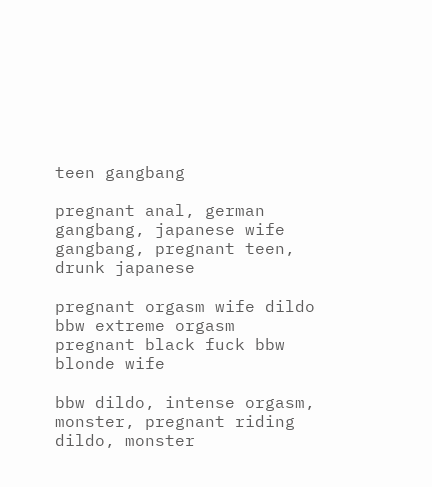teen gangbang

pregnant anal, german gangbang, japanese wife gangbang, pregnant teen, drunk japanese

pregnant orgasm wife dildo bbw extreme orgasm pregnant black fuck bbw blonde wife

bbw dildo, intense orgasm, monster, pregnant riding dildo, monster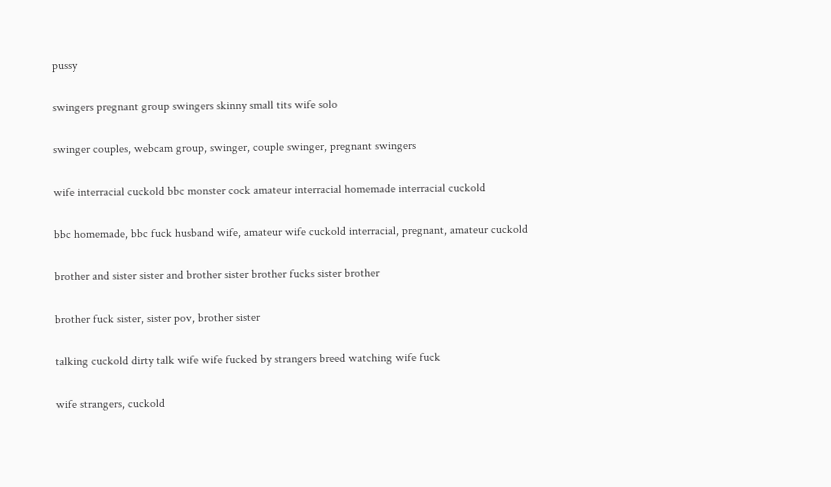pussy

swingers pregnant group swingers skinny small tits wife solo

swinger couples, webcam group, swinger, couple swinger, pregnant swingers

wife interracial cuckold bbc monster cock amateur interracial homemade interracial cuckold

bbc homemade, bbc fuck husband wife, amateur wife cuckold interracial, pregnant, amateur cuckold

brother and sister sister and brother sister brother fucks sister brother

brother fuck sister, sister pov, brother sister

talking cuckold dirty talk wife wife fucked by strangers breed watching wife fuck

wife strangers, cuckold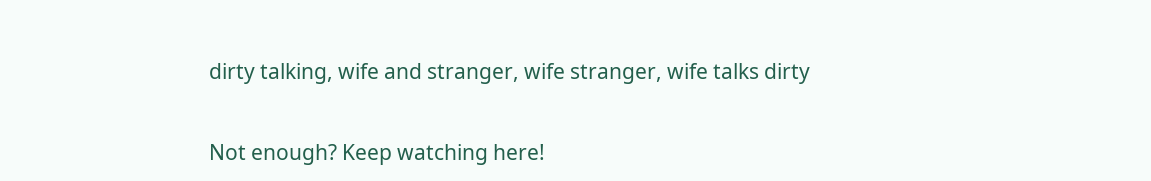dirty talking, wife and stranger, wife stranger, wife talks dirty


Not enough? Keep watching here!